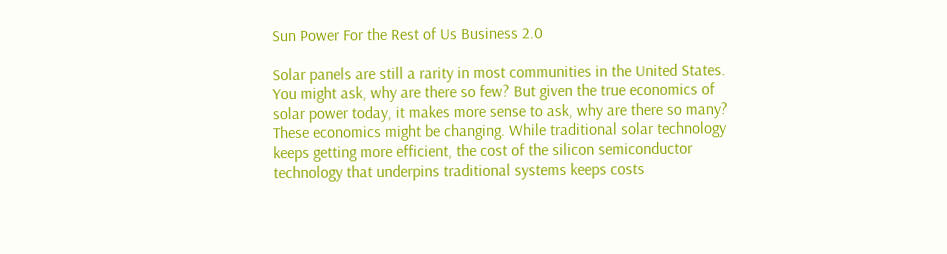Sun Power For the Rest of Us Business 2.0

Solar panels are still a rarity in most communities in the United States. You might ask, why are there so few? But given the true economics of solar power today, it makes more sense to ask, why are there so many? These economics might be changing. While traditional solar technology keeps getting more efficient, the cost of the silicon semiconductor technology that underpins traditional systems keeps costs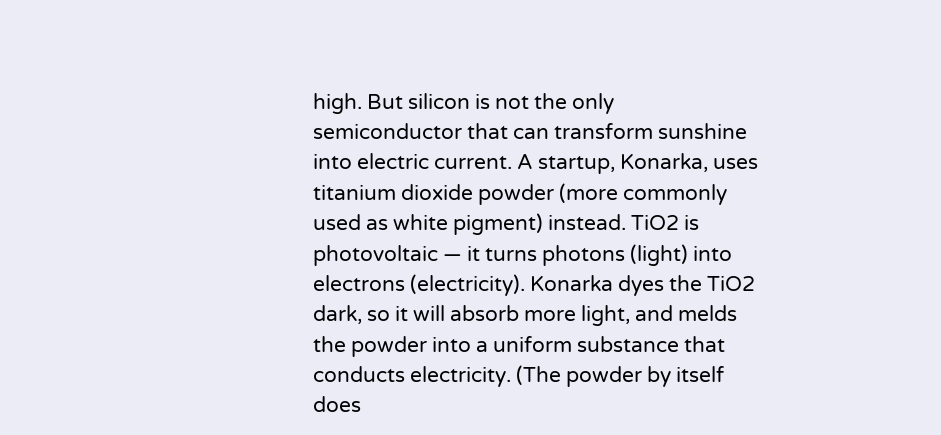high. But silicon is not the only semiconductor that can transform sunshine into electric current. A startup, Konarka, uses titanium dioxide powder (more commonly used as white pigment) instead. TiO2 is photovoltaic — it turns photons (light) into electrons (electricity). Konarka dyes the TiO2 dark, so it will absorb more light, and melds the powder into a uniform substance that conducts electricity. (The powder by itself does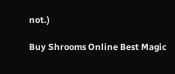not.)

Buy Shrooms Online Best Magic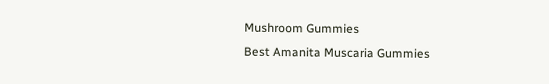Mushroom Gummies
Best Amanita Muscaria Gummies